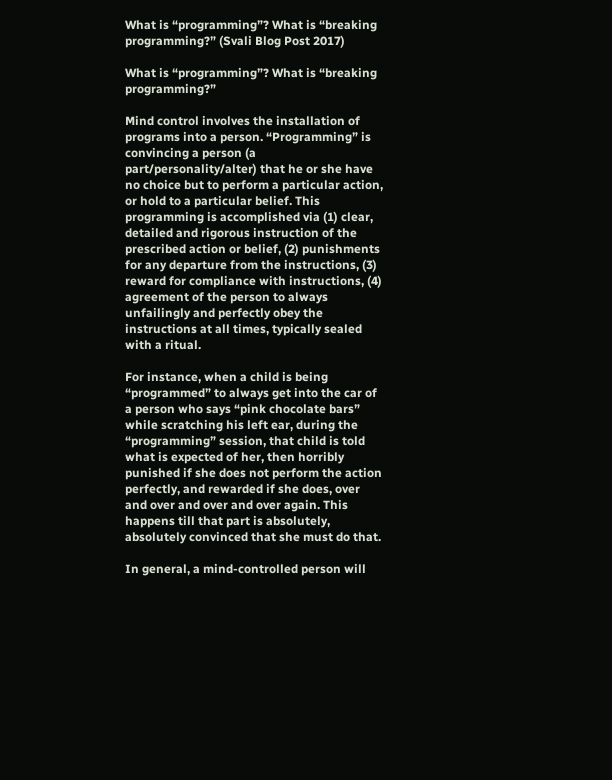What is “programming”? What is “breaking programming?” (Svali Blog Post 2017)

What is “programming”? What is “breaking programming?”

Mind control involves the installation of programs into a person. “Programming” is convincing a person (a part/personality/alter) that he or she have no choice but to perform a particular action, or hold to a particular belief. This programming is accomplished via (1) clear, detailed and rigorous instruction of the prescribed action or belief, (2) punishments for any departure from the instructions, (3) reward for compliance with instructions, (4) agreement of the person to always unfailingly and perfectly obey the instructions at all times, typically sealed with a ritual.

For instance, when a child is being “programmed” to always get into the car of a person who says “pink chocolate bars” while scratching his left ear, during the “programming” session, that child is told what is expected of her, then horribly punished if she does not perform the action perfectly, and rewarded if she does, over and over and over and over again. This happens till that part is absolutely, absolutely convinced that she must do that.

In general, a mind-controlled person will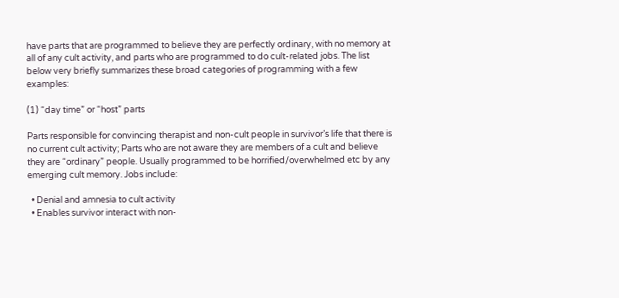have parts that are programmed to believe they are perfectly ordinary, with no memory at all of any cult activity, and parts who are programmed to do cult-related jobs. The list below very briefly summarizes these broad categories of programming with a few examples:

(1) “day time” or “host” parts

Parts responsible for convincing therapist and non-cult people in survivor’s life that there is no current cult activity; Parts who are not aware they are members of a cult and believe they are “ordinary” people. Usually programmed to be horrified/overwhelmed etc by any emerging cult memory. Jobs include:

  • Denial and amnesia to cult activity
  • Enables survivor interact with non-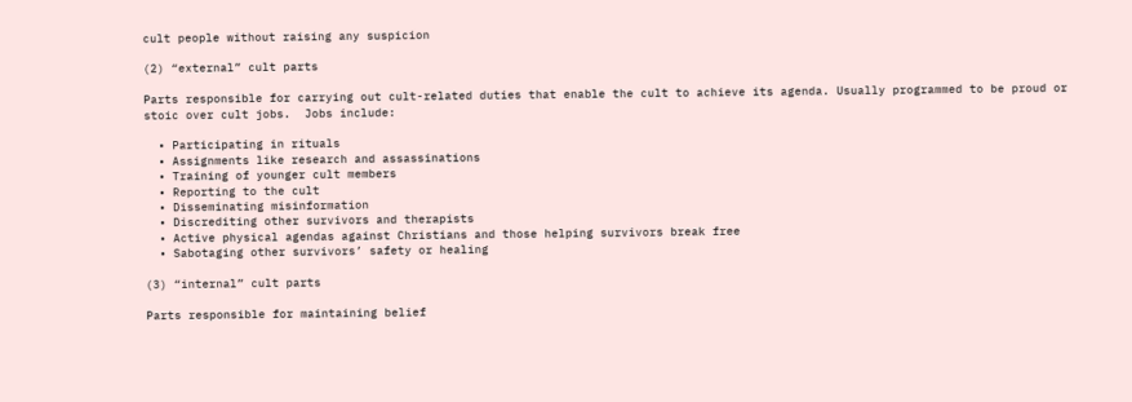cult people without raising any suspicion

(2) “external” cult parts

Parts responsible for carrying out cult-related duties that enable the cult to achieve its agenda. Usually programmed to be proud or stoic over cult jobs.  Jobs include:

  • Participating in rituals
  • Assignments like research and assassinations
  • Training of younger cult members
  • Reporting to the cult
  • Disseminating misinformation
  • Discrediting other survivors and therapists
  • Active physical agendas against Christians and those helping survivors break free
  • Sabotaging other survivors’ safety or healing

(3) “internal” cult parts

Parts responsible for maintaining belief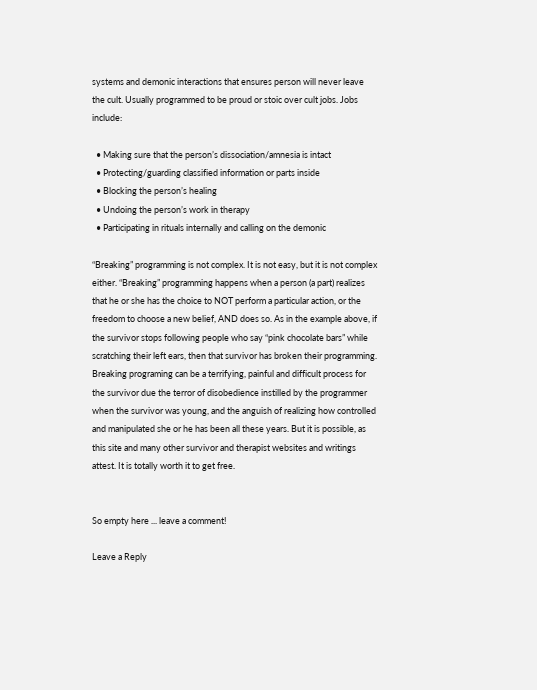systems and demonic interactions that ensures person will never leave the cult. Usually programmed to be proud or stoic over cult jobs. Jobs include:

  • Making sure that the person’s dissociation/amnesia is intact
  • Protecting/guarding classified information or parts inside
  • Blocking the person’s healing
  • Undoing the person’s work in therapy
  • Participating in rituals internally and calling on the demonic

“Breaking” programming is not complex. It is not easy, but it is not complex either. “Breaking” programming happens when a person (a part) realizes that he or she has the choice to NOT perform a particular action, or the freedom to choose a new belief, AND does so. As in the example above, if the survivor stops following people who say “pink chocolate bars” while scratching their left ears, then that survivor has broken their programming. Breaking programing can be a terrifying, painful and difficult process for the survivor due the terror of disobedience instilled by the programmer when the survivor was young, and the anguish of realizing how controlled and manipulated she or he has been all these years. But it is possible, as this site and many other survivor and therapist websites and writings attest. It is totally worth it to get free.


So empty here ... leave a comment!

Leave a Reply